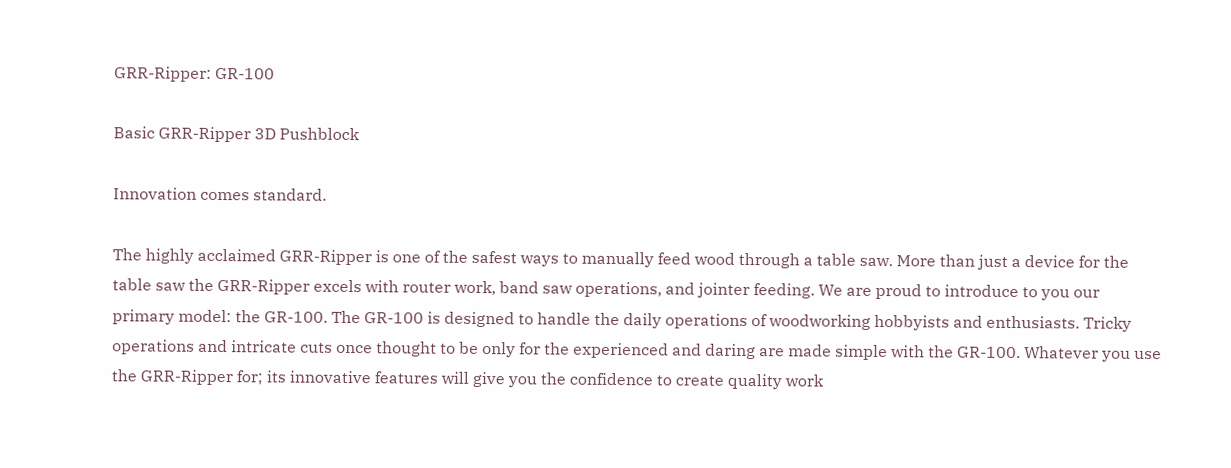GRR-Ripper: GR-100

Basic GRR-Ripper 3D Pushblock

Innovation comes standard.

The highly acclaimed GRR-Ripper is one of the safest ways to manually feed wood through a table saw. More than just a device for the table saw the GRR-Ripper excels with router work, band saw operations, and jointer feeding. We are proud to introduce to you our primary model: the GR-100. The GR-100 is designed to handle the daily operations of woodworking hobbyists and enthusiasts. Tricky operations and intricate cuts once thought to be only for the experienced and daring are made simple with the GR-100. Whatever you use the GRR-Ripper for; its innovative features will give you the confidence to create quality work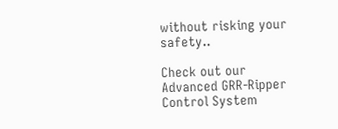without risking your safety..

Check out our Advanced GRR-Ripper Control System